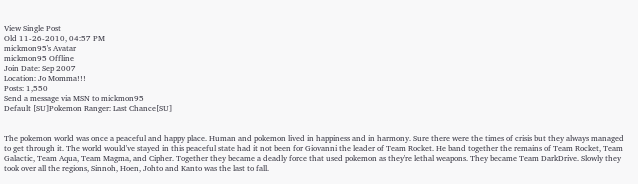View Single Post
Old 11-26-2010, 04:57 PM
mickmon95's Avatar
mickmon95 Offline
Join Date: Sep 2007
Location: Jo Momma!!!
Posts: 1,550
Send a message via MSN to mickmon95
Default [SU]Pokemon Ranger: Last Chance[SU]


The pokemon world was once a peaceful and happy place. Human and pokemon lived in happiness and in harmony. Sure there were the times of crisis but they always managed to get through it. The world would've stayed in this peaceful state had it not been for Giovanni the leader of Team Rocket. He band together the remains of Team Rocket, Team Galactic, Team Aqua, Team Magma, and Cipher. Together they became a deadly force that used pokemon as they're lethal weapons. They became Team DarkDrive. Slowly they took over all the regions, Sinnoh, Hoen, Johto and Kanto was the last to fall.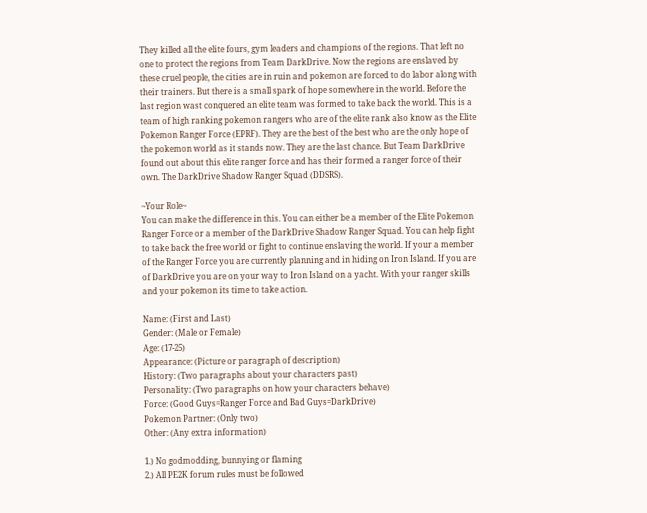They killed all the elite fours, gym leaders and champions of the regions. That left no one to protect the regions from Team DarkDrive. Now the regions are enslaved by these cruel people, the cities are in ruin and pokemon are forced to do labor along with their trainers. But there is a small spark of hope somewhere in the world. Before the last region wast conquered an elite team was formed to take back the world. This is a team of high ranking pokemon rangers who are of the elite rank also know as the Elite Pokemon Ranger Force (EPRF). They are the best of the best who are the only hope of the pokemon world as it stands now. They are the last chance. But Team DarkDrive found out about this elite ranger force and has their formed a ranger force of their own. The DarkDrive Shadow Ranger Squad (DDSRS).

~Your Role~
You can make the difference in this. You can either be a member of the Elite Pokemon Ranger Force or a member of the DarkDrive Shadow Ranger Squad. You can help fight to take back the free world or fight to continue enslaving the world. If your a member of the Ranger Force you are currently planning and in hiding on Iron Island. If you are of DarkDrive you are on your way to Iron Island on a yacht. With your ranger skills and your pokemon its time to take action.

Name: (First and Last)
Gender: (Male or Female)
Age: (17-25)
Appearance: (Picture or paragraph of description)
History: (Two paragraphs about your characters past)
Personality: (Two paragraphs on how your characters behave)
Force: (Good Guys=Ranger Force and Bad Guys=DarkDrive)
Pokemon Partner: (Only two)
Other: (Any extra information)

1.) No godmodding, bunnying or flaming
2.) All PE2K forum rules must be followed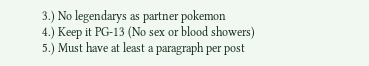3.) No legendarys as partner pokemon
4.) Keep it PG-13 (No sex or blood showers)
5.) Must have at least a paragraph per post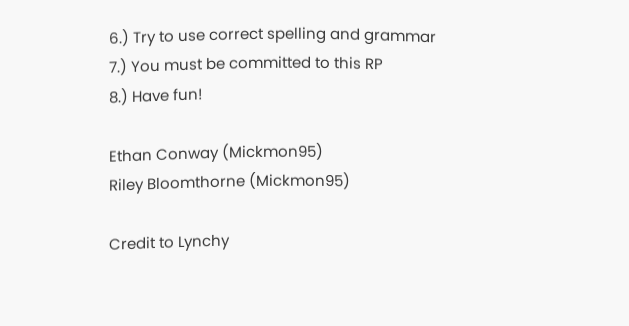6.) Try to use correct spelling and grammar
7.) You must be committed to this RP
8.) Have fun!

Ethan Conway (Mickmon95)
Riley Bloomthorne (Mickmon95)

Credit to Lynchy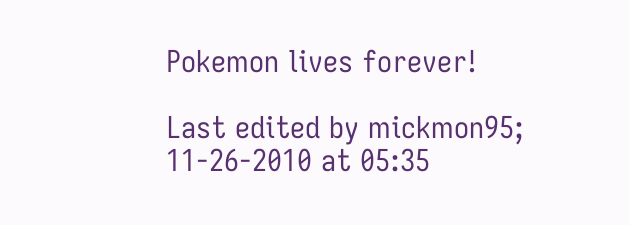Pokemon lives forever!

Last edited by mickmon95; 11-26-2010 at 05:35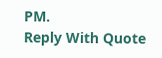PM.
Reply With Quote